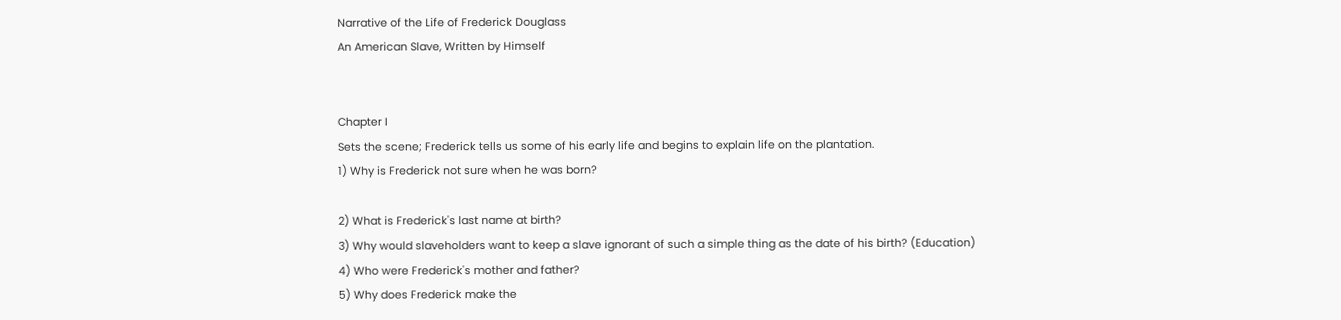Narrative of the Life of Frederick Douglass
An American Slave, Written by Himself


Chapter I
Sets the scene; Frederick tells us some of his early life and begins to explain life on the plantation.
1) Why is Frederick not sure when he was born?

2) What is Frederick's last name at birth?
3) Why would slaveholders want to keep a slave ignorant of such a simple thing as the date of his birth? (Education)
4) Who were Frederick's mother and father?
5) Why does Frederick make the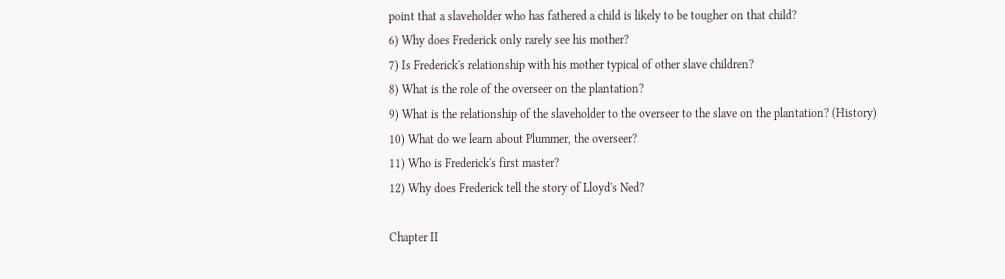point that a slaveholder who has fathered a child is likely to be tougher on that child?
6) Why does Frederick only rarely see his mother?
7) Is Frederick's relationship with his mother typical of other slave children?
8) What is the role of the overseer on the plantation?
9) What is the relationship of the slaveholder to the overseer to the slave on the plantation? (History)
10) What do we learn about Plummer, the overseer?
11) Who is Frederick's first master?
12) Why does Frederick tell the story of Lloyd's Ned?

Chapter II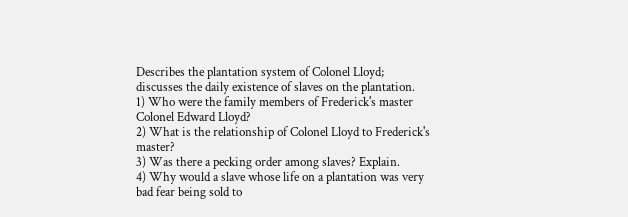Describes the plantation system of Colonel Lloyd; discusses the daily existence of slaves on the plantation.
1) Who were the family members of Frederick's master Colonel Edward Lloyd?
2) What is the relationship of Colonel Lloyd to Frederick's master?
3) Was there a pecking order among slaves? Explain.
4) Why would a slave whose life on a plantation was very bad fear being sold to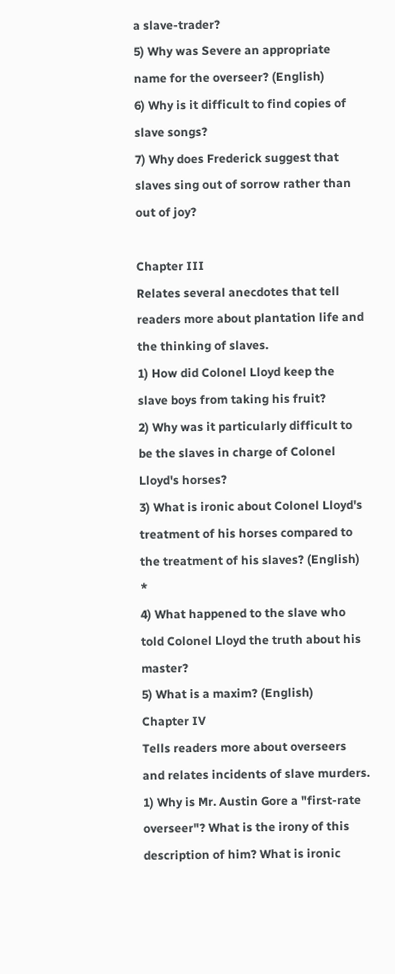a slave-trader?
5) Why was Severe an appropriate name for the overseer? (English)
6) Why is it difficult to find copies of slave songs?
7) Why does Frederick suggest that slaves sing out of sorrow rather than out of joy?

Chapter III
Relates several anecdotes that tell readers more about plantation life and the thinking of slaves.
1) How did Colonel Lloyd keep the slave boys from taking his fruit?
2) Why was it particularly difficult to be the slaves in charge of Colonel Lloyd's horses?
3) What is ironic about Colonel Lloyd's treatment of his horses compared to the treatment of his slaves? (English) *
4) What happened to the slave who told Colonel Lloyd the truth about his master?
5) What is a maxim? (English)
Chapter IV
Tells readers more about overseers and relates incidents of slave murders.
1) Why is Mr. Austin Gore a "first-rate overseer"? What is the irony of this description of him? What is ironic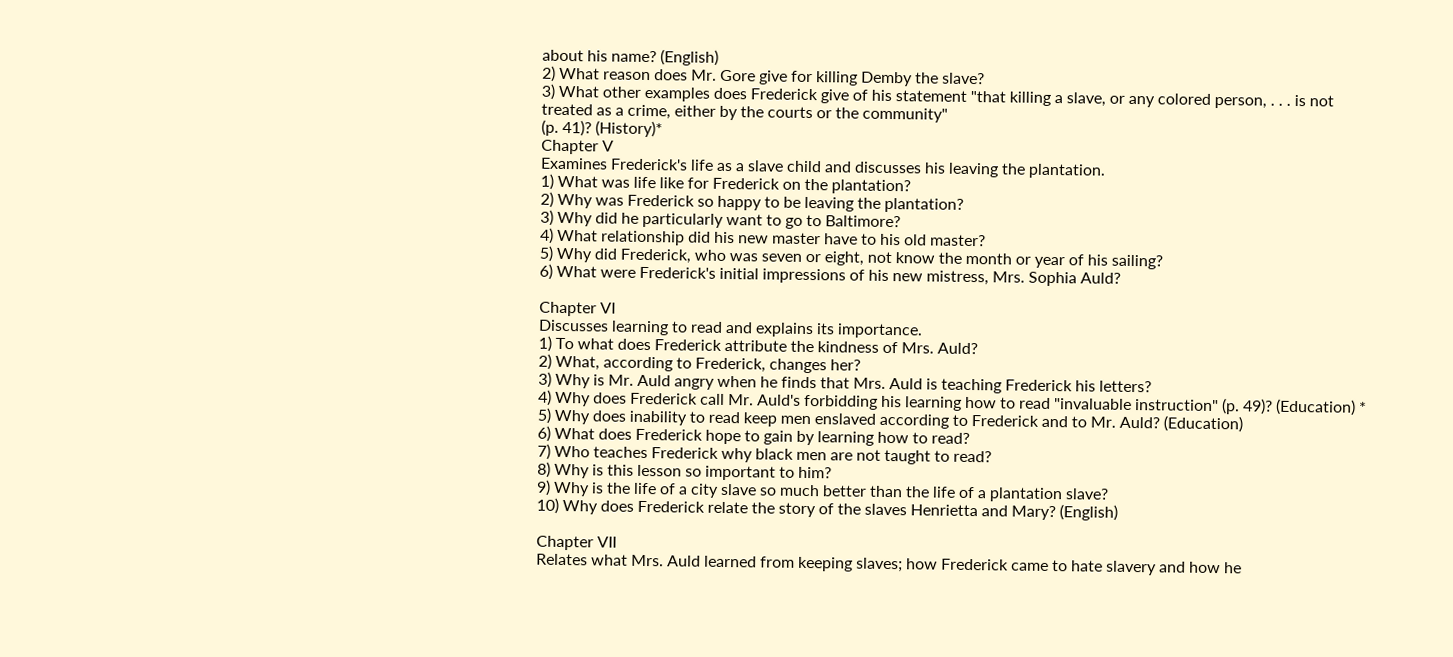about his name? (English)
2) What reason does Mr. Gore give for killing Demby the slave?
3) What other examples does Frederick give of his statement "that killing a slave, or any colored person, . . . is not treated as a crime, either by the courts or the community"
(p. 41)? (History)*
Chapter V
Examines Frederick's life as a slave child and discusses his leaving the plantation.
1) What was life like for Frederick on the plantation?
2) Why was Frederick so happy to be leaving the plantation?
3) Why did he particularly want to go to Baltimore?
4) What relationship did his new master have to his old master?
5) Why did Frederick, who was seven or eight, not know the month or year of his sailing?
6) What were Frederick's initial impressions of his new mistress, Mrs. Sophia Auld?

Chapter VI
Discusses learning to read and explains its importance.
1) To what does Frederick attribute the kindness of Mrs. Auld?
2) What, according to Frederick, changes her?
3) Why is Mr. Auld angry when he finds that Mrs. Auld is teaching Frederick his letters?
4) Why does Frederick call Mr. Auld's forbidding his learning how to read "invaluable instruction" (p. 49)? (Education) *
5) Why does inability to read keep men enslaved according to Frederick and to Mr. Auld? (Education)
6) What does Frederick hope to gain by learning how to read?
7) Who teaches Frederick why black men are not taught to read?
8) Why is this lesson so important to him?
9) Why is the life of a city slave so much better than the life of a plantation slave?
10) Why does Frederick relate the story of the slaves Henrietta and Mary? (English)

Chapter VII
Relates what Mrs. Auld learned from keeping slaves; how Frederick came to hate slavery and how he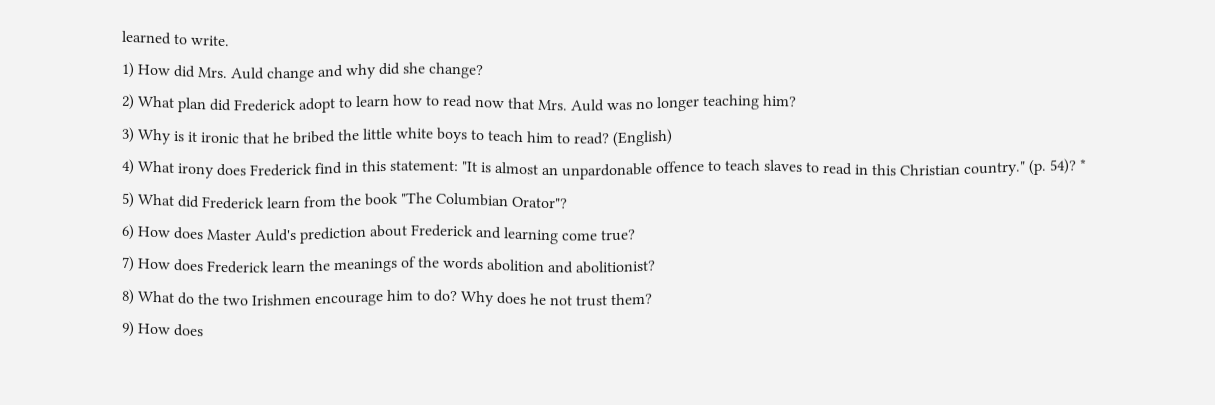learned to write.
1) How did Mrs. Auld change and why did she change?
2) What plan did Frederick adopt to learn how to read now that Mrs. Auld was no longer teaching him?
3) Why is it ironic that he bribed the little white boys to teach him to read? (English)
4) What irony does Frederick find in this statement: "It is almost an unpardonable offence to teach slaves to read in this Christian country." (p. 54)? *
5) What did Frederick learn from the book "The Columbian Orator"?
6) How does Master Auld's prediction about Frederick and learning come true?
7) How does Frederick learn the meanings of the words abolition and abolitionist?
8) What do the two Irishmen encourage him to do? Why does he not trust them?
9) How does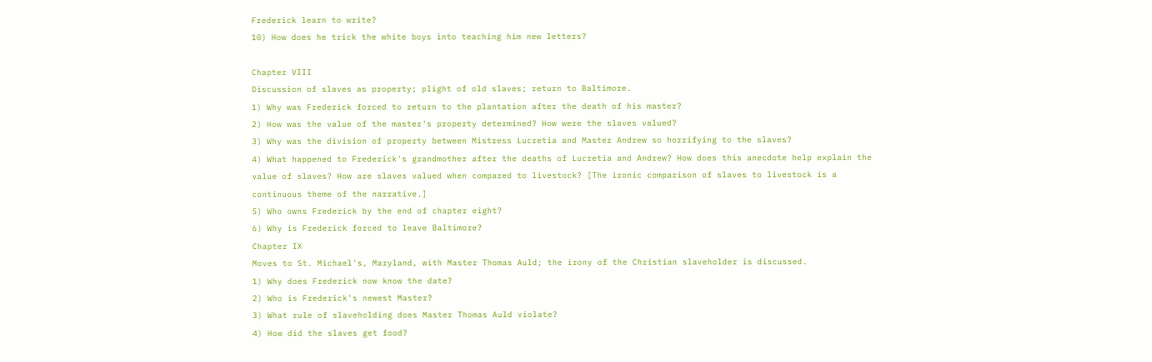Frederick learn to write?
10) How does he trick the white boys into teaching him new letters?

Chapter VIII
Discussion of slaves as property; plight of old slaves; return to Baltimore.
1) Why was Frederick forced to return to the plantation after the death of his master?
2) How was the value of the master's property determined? How were the slaves valued?
3) Why was the division of property between Mistress Lucretia and Master Andrew so horrifying to the slaves?
4) What happened to Frederick's grandmother after the deaths of Lucretia and Andrew? How does this anecdote help explain the value of slaves? How are slaves valued when compared to livestock? [The ironic comparison of slaves to livestock is a continuous theme of the narrative.]
5) Who owns Frederick by the end of chapter eight?
6) Why is Frederick forced to leave Baltimore?
Chapter IX
Moves to St. Michael's, Maryland, with Master Thomas Auld; the irony of the Christian slaveholder is discussed.
1) Why does Frederick now know the date?
2) Who is Frederick's newest Master?
3) What rule of slaveholding does Master Thomas Auld violate?
4) How did the slaves get food?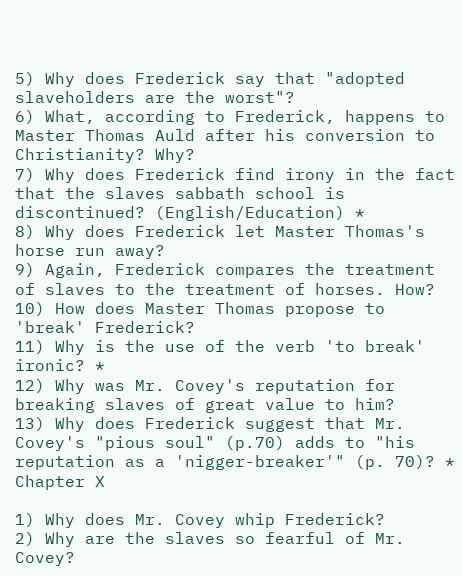5) Why does Frederick say that "adopted slaveholders are the worst"?
6) What, according to Frederick, happens to Master Thomas Auld after his conversion to Christianity? Why?
7) Why does Frederick find irony in the fact that the slaves sabbath school is discontinued? (English/Education) *
8) Why does Frederick let Master Thomas's horse run away?
9) Again, Frederick compares the treatment of slaves to the treatment of horses. How?
10) How does Master Thomas propose to 'break' Frederick?
11) Why is the use of the verb 'to break' ironic? *
12) Why was Mr. Covey's reputation for breaking slaves of great value to him?
13) Why does Frederick suggest that Mr. Covey's "pious soul" (p.70) adds to "his reputation as a 'nigger-breaker'" (p. 70)? *
Chapter X

1) Why does Mr. Covey whip Frederick?
2) Why are the slaves so fearful of Mr. Covey?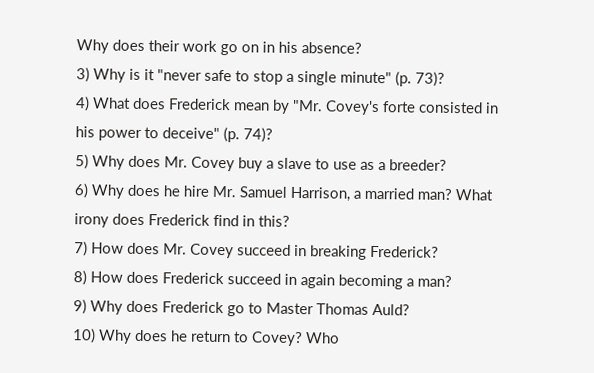Why does their work go on in his absence?
3) Why is it "never safe to stop a single minute" (p. 73)?
4) What does Frederick mean by "Mr. Covey's forte consisted in his power to deceive" (p. 74)?
5) Why does Mr. Covey buy a slave to use as a breeder?
6) Why does he hire Mr. Samuel Harrison, a married man? What irony does Frederick find in this?
7) How does Mr. Covey succeed in breaking Frederick?
8) How does Frederick succeed in again becoming a man?
9) Why does Frederick go to Master Thomas Auld?
10) Why does he return to Covey? Who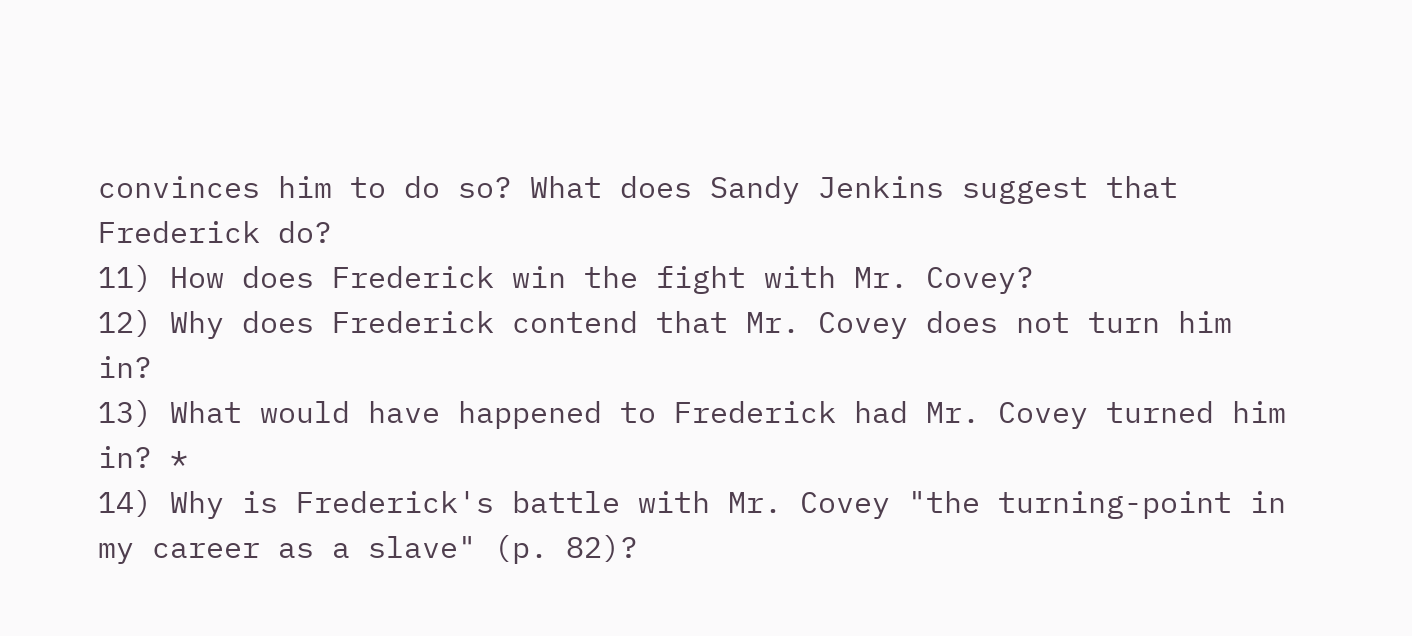convinces him to do so? What does Sandy Jenkins suggest that Frederick do?
11) How does Frederick win the fight with Mr. Covey?
12) Why does Frederick contend that Mr. Covey does not turn him in?
13) What would have happened to Frederick had Mr. Covey turned him in? *
14) Why is Frederick's battle with Mr. Covey "the turning-point in my career as a slave" (p. 82)?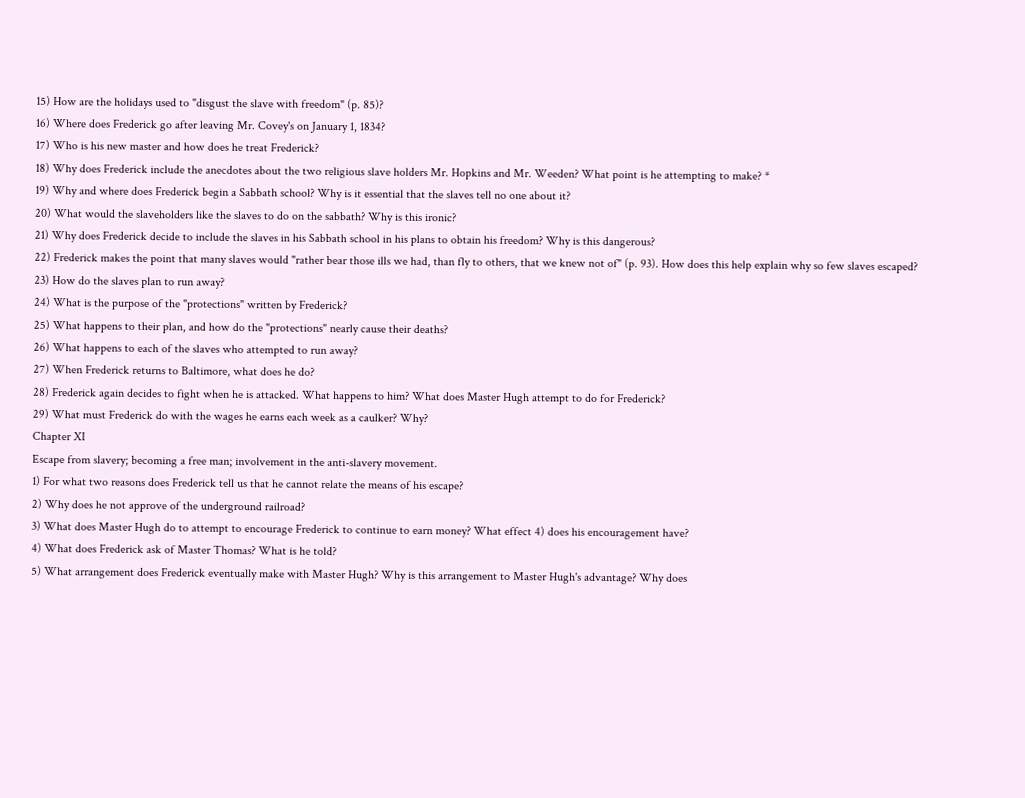15) How are the holidays used to "disgust the slave with freedom" (p. 85)?
16) Where does Frederick go after leaving Mr. Covey's on January 1, 1834?
17) Who is his new master and how does he treat Frederick?
18) Why does Frederick include the anecdotes about the two religious slave holders Mr. Hopkins and Mr. Weeden? What point is he attempting to make? *
19) Why and where does Frederick begin a Sabbath school? Why is it essential that the slaves tell no one about it?
20) What would the slaveholders like the slaves to do on the sabbath? Why is this ironic?
21) Why does Frederick decide to include the slaves in his Sabbath school in his plans to obtain his freedom? Why is this dangerous?
22) Frederick makes the point that many slaves would "rather bear those ills we had, than fly to others, that we knew not of" (p. 93). How does this help explain why so few slaves escaped?
23) How do the slaves plan to run away?
24) What is the purpose of the "protections" written by Frederick?
25) What happens to their plan, and how do the "protections" nearly cause their deaths?
26) What happens to each of the slaves who attempted to run away?
27) When Frederick returns to Baltimore, what does he do?
28) Frederick again decides to fight when he is attacked. What happens to him? What does Master Hugh attempt to do for Frederick?
29) What must Frederick do with the wages he earns each week as a caulker? Why?
Chapter XI
Escape from slavery; becoming a free man; involvement in the anti-slavery movement.
1) For what two reasons does Frederick tell us that he cannot relate the means of his escape?
2) Why does he not approve of the underground railroad?
3) What does Master Hugh do to attempt to encourage Frederick to continue to earn money? What effect 4) does his encouragement have?
4) What does Frederick ask of Master Thomas? What is he told?
5) What arrangement does Frederick eventually make with Master Hugh? Why is this arrangement to Master Hugh's advantage? Why does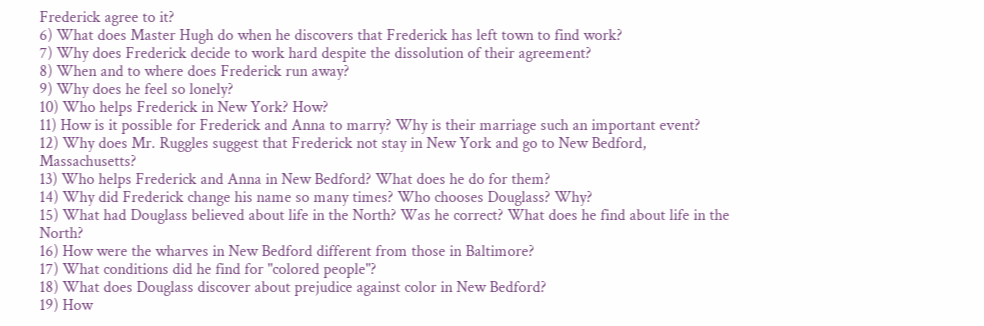Frederick agree to it?
6) What does Master Hugh do when he discovers that Frederick has left town to find work?
7) Why does Frederick decide to work hard despite the dissolution of their agreement?
8) When and to where does Frederick run away?
9) Why does he feel so lonely?
10) Who helps Frederick in New York? How?
11) How is it possible for Frederick and Anna to marry? Why is their marriage such an important event?
12) Why does Mr. Ruggles suggest that Frederick not stay in New York and go to New Bedford, Massachusetts?
13) Who helps Frederick and Anna in New Bedford? What does he do for them?
14) Why did Frederick change his name so many times? Who chooses Douglass? Why?
15) What had Douglass believed about life in the North? Was he correct? What does he find about life in the North?
16) How were the wharves in New Bedford different from those in Baltimore?
17) What conditions did he find for "colored people"?
18) What does Douglass discover about prejudice against color in New Bedford?
19) How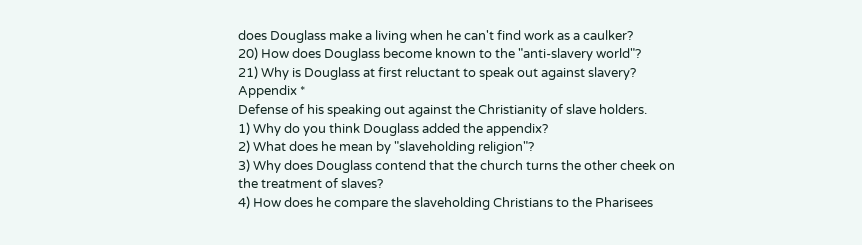does Douglass make a living when he can't find work as a caulker?
20) How does Douglass become known to the "anti-slavery world"?
21) Why is Douglass at first reluctant to speak out against slavery?
Appendix *
Defense of his speaking out against the Christianity of slave holders.
1) Why do you think Douglass added the appendix?
2) What does he mean by "slaveholding religion"?
3) Why does Douglass contend that the church turns the other cheek on the treatment of slaves?
4) How does he compare the slaveholding Christians to the Pharisees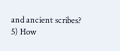and ancient scribes?
5) How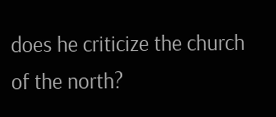does he criticize the church of the north?